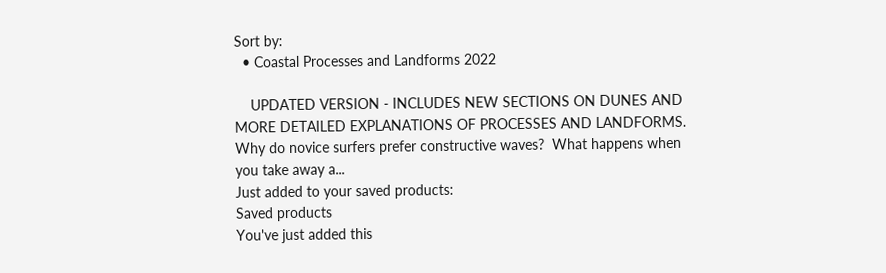Sort by:
  • Coastal Processes and Landforms 2022

    UPDATED VERSION - INCLUDES NEW SECTIONS ON DUNES AND MORE DETAILED EXPLANATIONS OF PROCESSES AND LANDFORMS. Why do novice surfers prefer constructive waves?  What happens when you take away a...
Just added to your saved products:
Saved products
You've just added this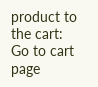product to the cart:
Go to cart page